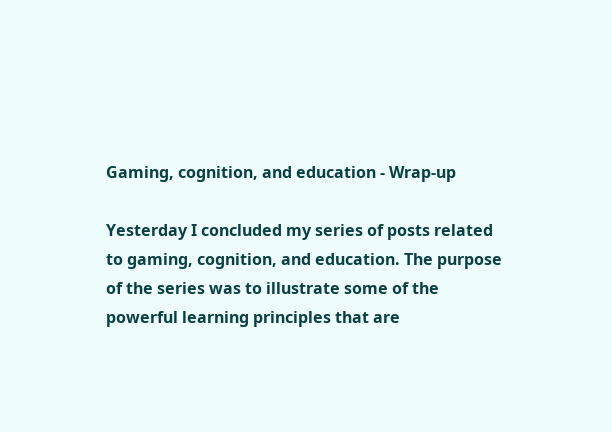Gaming, cognition, and education - Wrap-up

Yesterday I concluded my series of posts related to gaming, cognition, and education. The purpose of the series was to illustrate some of the powerful learning principles that are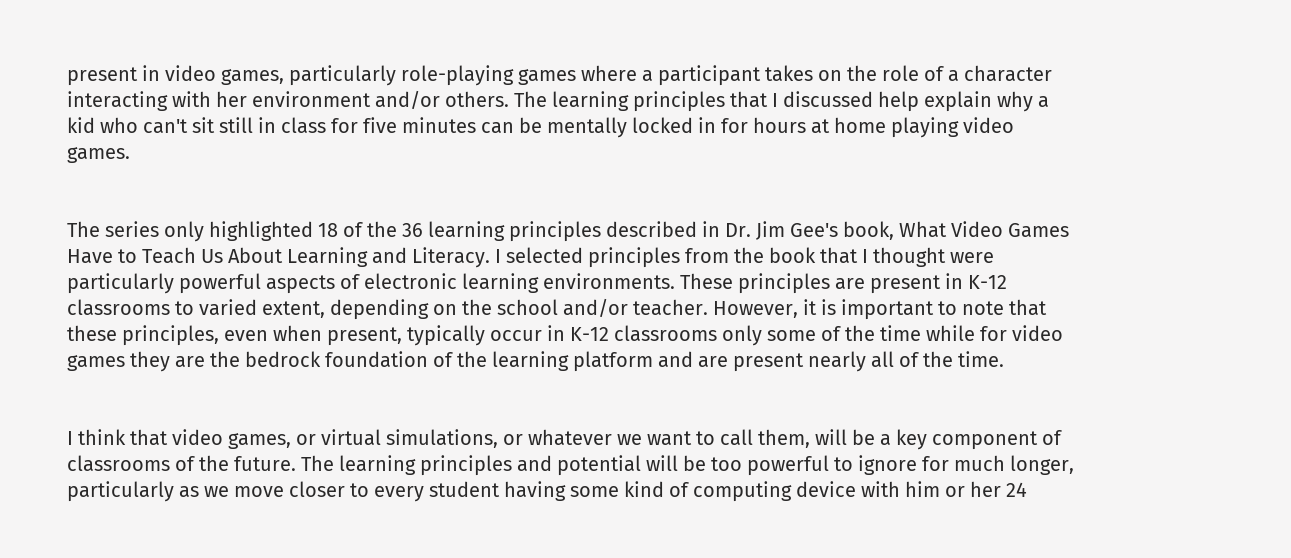present in video games, particularly role-playing games where a participant takes on the role of a character interacting with her environment and/or others. The learning principles that I discussed help explain why a kid who can't sit still in class for five minutes can be mentally locked in for hours at home playing video games.


The series only highlighted 18 of the 36 learning principles described in Dr. Jim Gee's book, What Video Games Have to Teach Us About Learning and Literacy. I selected principles from the book that I thought were particularly powerful aspects of electronic learning environments. These principles are present in K-12 classrooms to varied extent, depending on the school and/or teacher. However, it is important to note that these principles, even when present, typically occur in K-12 classrooms only some of the time while for video games they are the bedrock foundation of the learning platform and are present nearly all of the time.


I think that video games, or virtual simulations, or whatever we want to call them, will be a key component of classrooms of the future. The learning principles and potential will be too powerful to ignore for much longer, particularly as we move closer to every student having some kind of computing device with him or her 24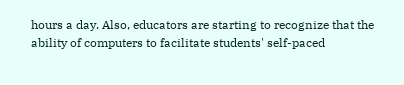hours a day. Also, educators are starting to recognize that the ability of computers to facilitate students' self-paced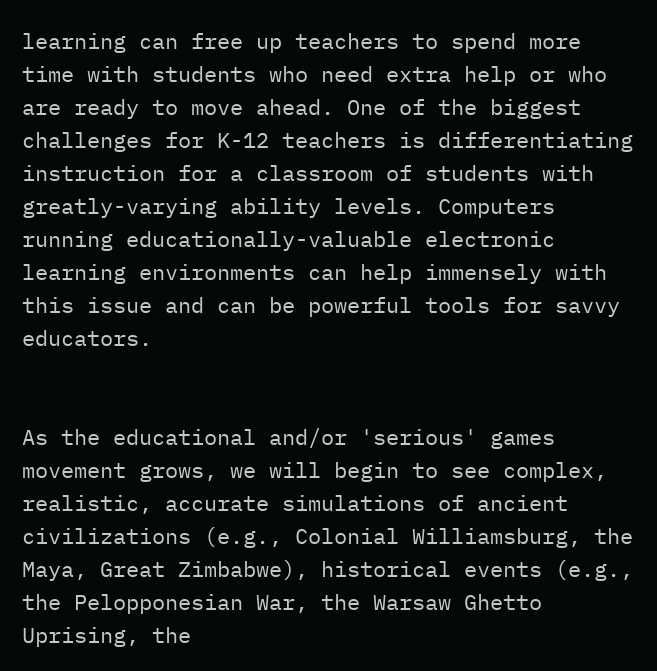learning can free up teachers to spend more time with students who need extra help or who are ready to move ahead. One of the biggest challenges for K-12 teachers is differentiating instruction for a classroom of students with greatly-varying ability levels. Computers running educationally-valuable electronic learning environments can help immensely with this issue and can be powerful tools for savvy educators.


As the educational and/or 'serious' games movement grows, we will begin to see complex, realistic, accurate simulations of ancient civilizations (e.g., Colonial Williamsburg, the Maya, Great Zimbabwe), historical events (e.g., the Pelopponesian War, the Warsaw Ghetto Uprising, the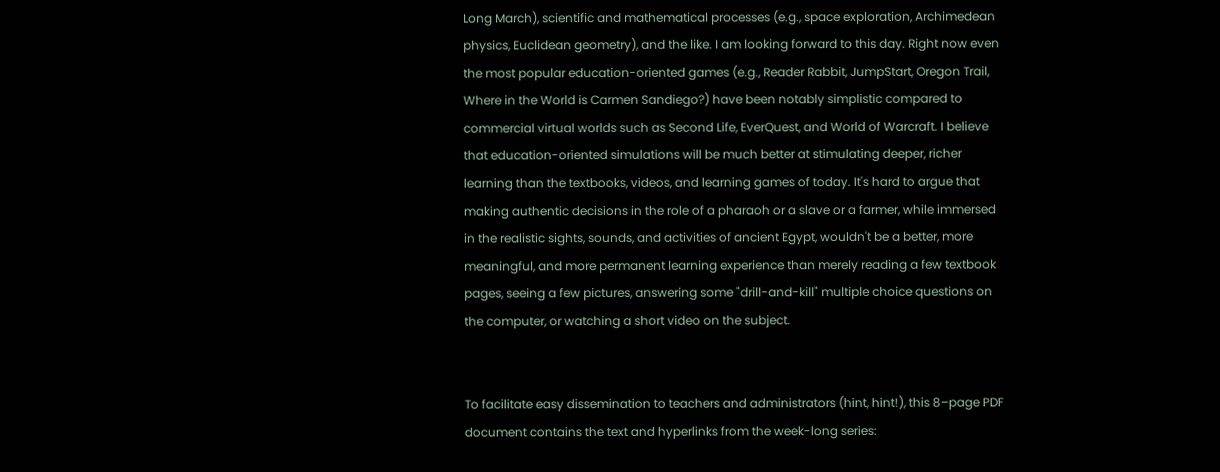Long March), scientific and mathematical processes (e.g., space exploration, Archimedean physics, Euclidean geometry), and the like. I am looking forward to this day. Right now even the most popular education-oriented games (e.g., Reader Rabbit, JumpStart, Oregon Trail, Where in the World is Carmen Sandiego?) have been notably simplistic compared to commercial virtual worlds such as Second Life, EverQuest, and World of Warcraft. I believe that education-oriented simulations will be much better at stimulating deeper, richer learning than the textbooks, videos, and learning games of today. It's hard to argue that making authentic decisions in the role of a pharaoh or a slave or a farmer, while immersed in the realistic sights, sounds, and activities of ancient Egypt, wouldn't be a better, more meaningful, and more permanent learning experience than merely reading a few textbook pages, seeing a few pictures, answering some "drill-and-kill" multiple choice questions on the computer, or watching a short video on the subject.


To facilitate easy dissemination to teachers and administrators (hint, hint!), this 8–page PDF document contains the text and hyperlinks from the week-long series: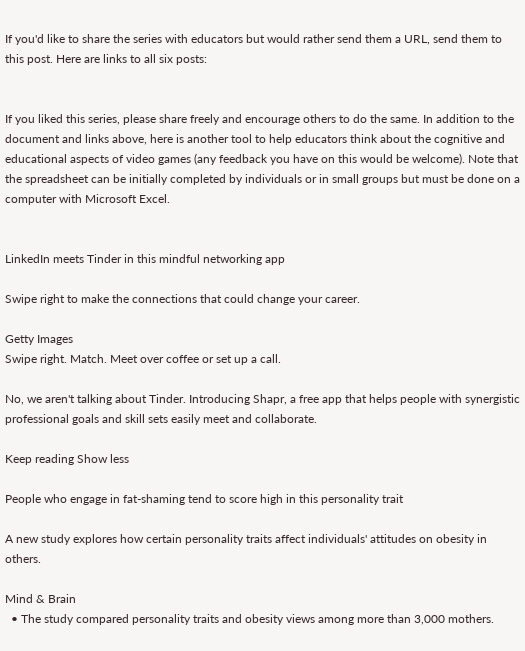If you'd like to share the series with educators but would rather send them a URL, send them to this post. Here are links to all six posts:


If you liked this series, please share freely and encourage others to do the same. In addition to the document and links above, here is another tool to help educators think about the cognitive and educational aspects of video games (any feedback you have on this would be welcome). Note that the spreadsheet can be initially completed by individuals or in small groups but must be done on a computer with Microsoft Excel.


LinkedIn meets Tinder in this mindful networking app

Swipe right to make the connections that could change your career.

Getty Images
Swipe right. Match. Meet over coffee or set up a call.

No, we aren't talking about Tinder. Introducing Shapr, a free app that helps people with synergistic professional goals and skill sets easily meet and collaborate.

Keep reading Show less

People who engage in fat-shaming tend to score high in this personality trait

A new study explores how certain personality traits affect individuals' attitudes on obesity in others.

Mind & Brain
  • The study compared personality traits and obesity views among more than 3,000 mothers.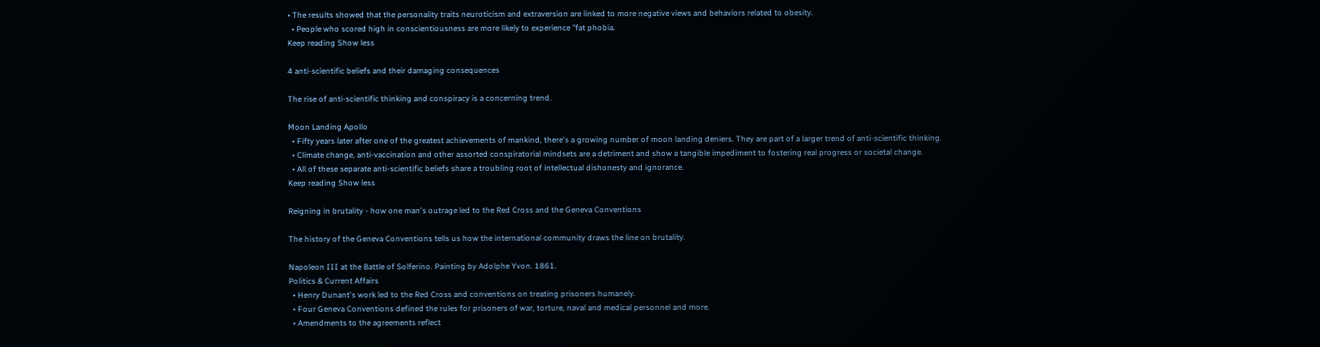• The results showed that the personality traits neuroticism and extraversion are linked to more negative views and behaviors related to obesity.
  • People who scored high in conscientiousness are more likely to experience "fat phobia.
Keep reading Show less

4 anti-scientific beliefs and their damaging consequences

The rise of anti-scientific thinking and conspiracy is a concerning trend.

Moon Landing Apollo
  • Fifty years later after one of the greatest achievements of mankind, there's a growing number of moon landing deniers. They are part of a larger trend of anti-scientific thinking.
  • Climate change, anti-vaccination and other assorted conspiratorial mindsets are a detriment and show a tangible impediment to fostering real progress or societal change.
  • All of these separate anti-scientific beliefs share a troubling root of intellectual dishonesty and ignorance.
Keep reading Show less

Reigning in brutality - how one man's outrage led to the Red Cross and the Geneva Conventions

The history of the Geneva Conventions tells us how the international community draws the line on brutality.

Napoleon III at the Battle of Solferino. Painting by Adolphe Yvon. 1861.
Politics & Current Affairs
  • Henry Dunant's work led to the Red Cross and conventions on treating prisoners humanely.
  • Four Geneva Conventions defined the rules for prisoners of war, torture, naval and medical personnel and more.
  • Amendments to the agreements reflect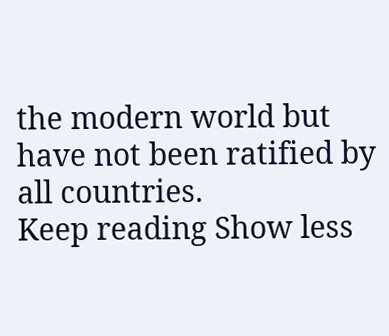the modern world but have not been ratified by all countries.
Keep reading Show less